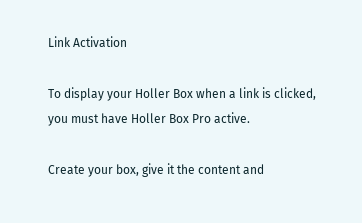Link Activation

To display your Holler Box when a link is clicked, you must have Holler Box Pro active.

Create your box, give it the content and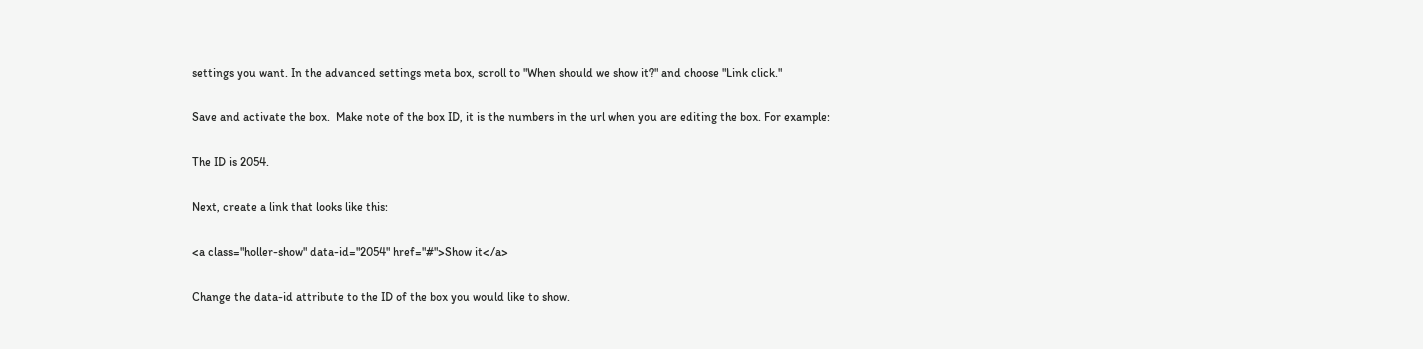settings you want. In the advanced settings meta box, scroll to "When should we show it?" and choose "Link click."

Save and activate the box.  Make note of the box ID, it is the numbers in the url when you are editing the box. For example:

The ID is 2054.

Next, create a link that looks like this:

<a class="holler-show" data-id="2054" href="#">Show it</a>

Change the data-id attribute to the ID of the box you would like to show.